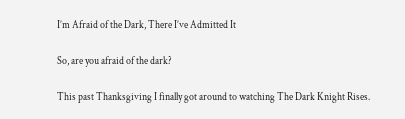I’m Afraid of the Dark, There I’ve Admitted It

So, are you afraid of the dark?

This past Thanksgiving I finally got around to watching The Dark Knight Rises.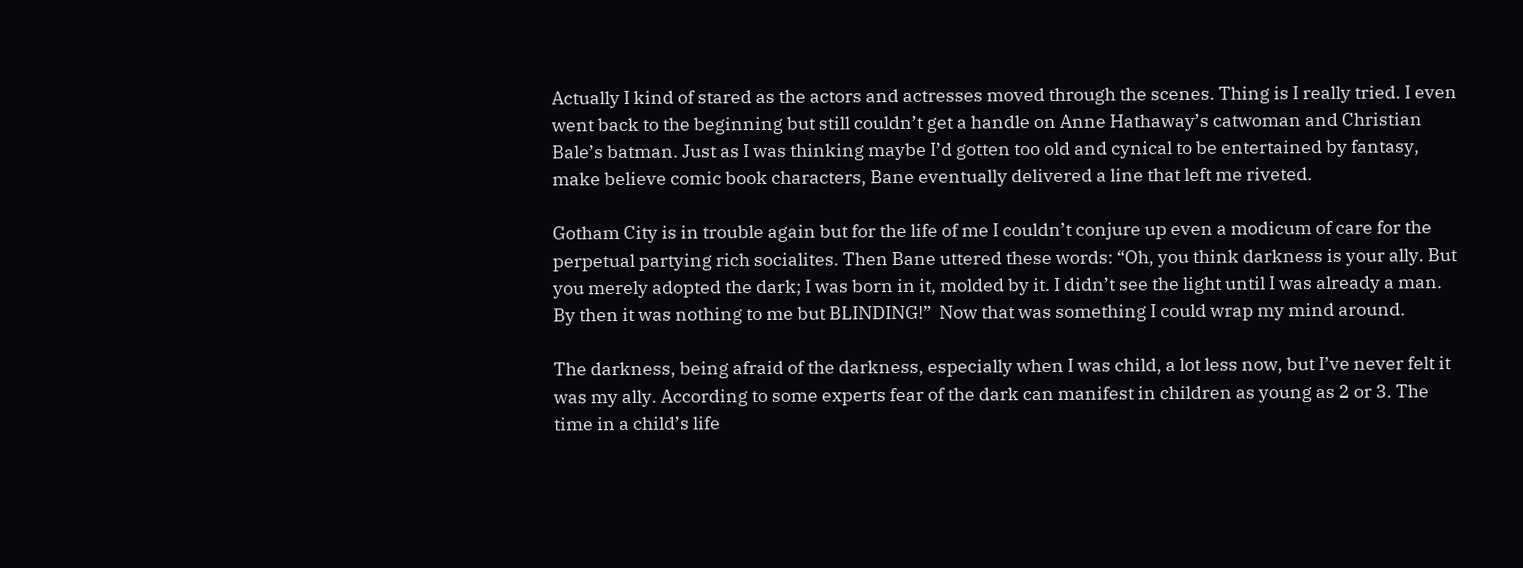Actually I kind of stared as the actors and actresses moved through the scenes. Thing is I really tried. I even went back to the beginning but still couldn’t get a handle on Anne Hathaway’s catwoman and Christian Bale’s batman. Just as I was thinking maybe I’d gotten too old and cynical to be entertained by fantasy, make believe comic book characters, Bane eventually delivered a line that left me riveted.

Gotham City is in trouble again but for the life of me I couldn’t conjure up even a modicum of care for the perpetual partying rich socialites. Then Bane uttered these words: “Oh, you think darkness is your ally. But you merely adopted the dark; I was born in it, molded by it. I didn’t see the light until I was already a man. By then it was nothing to me but BLINDING!”  Now that was something I could wrap my mind around.

The darkness, being afraid of the darkness, especially when I was child, a lot less now, but I’ve never felt it was my ally. According to some experts fear of the dark can manifest in children as young as 2 or 3. The time in a child’s life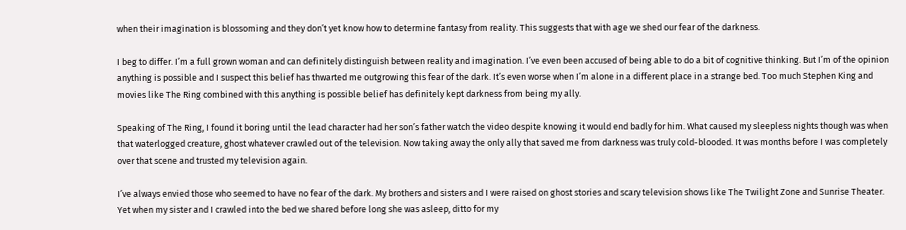when their imagination is blossoming and they don’t yet know how to determine fantasy from reality. This suggests that with age we shed our fear of the darkness.

I beg to differ. I’m a full grown woman and can definitely distinguish between reality and imagination. I’ve even been accused of being able to do a bit of cognitive thinking. But I’m of the opinion anything is possible and I suspect this belief has thwarted me outgrowing this fear of the dark. It’s even worse when I’m alone in a different place in a strange bed. Too much Stephen King and movies like The Ring combined with this anything is possible belief has definitely kept darkness from being my ally.

Speaking of The Ring, I found it boring until the lead character had her son’s father watch the video despite knowing it would end badly for him. What caused my sleepless nights though was when that waterlogged creature, ghost whatever crawled out of the television. Now taking away the only ally that saved me from darkness was truly cold-blooded. It was months before I was completely over that scene and trusted my television again.

I’ve always envied those who seemed to have no fear of the dark. My brothers and sisters and I were raised on ghost stories and scary television shows like The Twilight Zone and Sunrise Theater. Yet when my sister and I crawled into the bed we shared before long she was asleep, ditto for my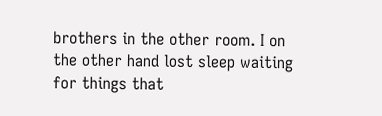brothers in the other room. I on the other hand lost sleep waiting for things that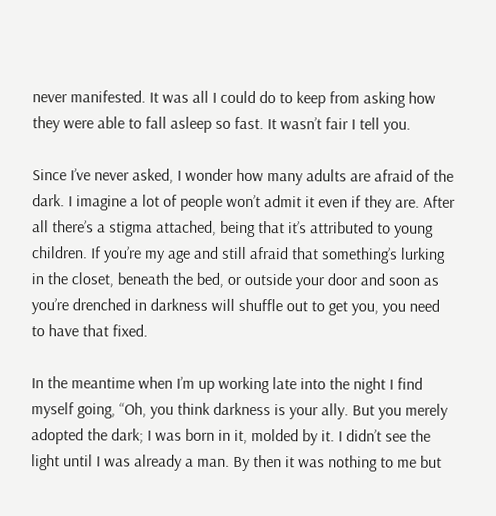never manifested. It was all I could do to keep from asking how they were able to fall asleep so fast. It wasn’t fair I tell you.

Since I’ve never asked, I wonder how many adults are afraid of the dark. I imagine a lot of people won’t admit it even if they are. After all there’s a stigma attached, being that it’s attributed to young children. If you’re my age and still afraid that something’s lurking in the closet, beneath the bed, or outside your door and soon as you’re drenched in darkness will shuffle out to get you, you need to have that fixed.

In the meantime when I’m up working late into the night I find myself going, “Oh, you think darkness is your ally. But you merely adopted the dark; I was born in it, molded by it. I didn’t see the light until I was already a man. By then it was nothing to me but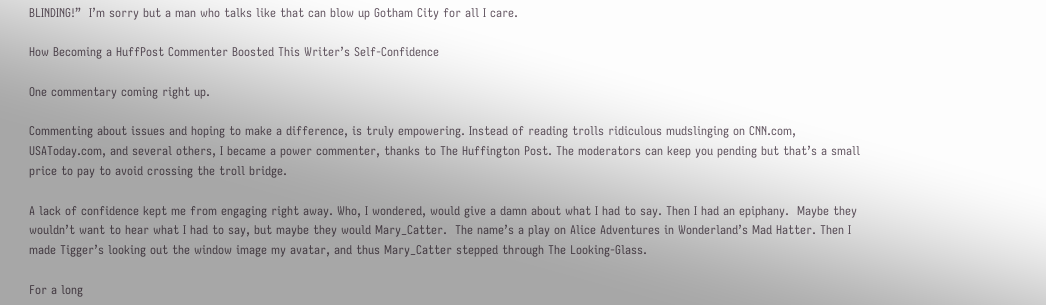BLINDING!”  I’m sorry but a man who talks like that can blow up Gotham City for all I care.

How Becoming a HuffPost Commenter Boosted This Writer’s Self-Confidence

One commentary coming right up.

Commenting about issues and hoping to make a difference, is truly empowering. Instead of reading trolls ridiculous mudslinging on CNN.com, USAToday.com, and several others, I became a power commenter, thanks to The Huffington Post. The moderators can keep you pending but that’s a small price to pay to avoid crossing the troll bridge.

A lack of confidence kept me from engaging right away. Who, I wondered, would give a damn about what I had to say. Then I had an epiphany.  Maybe they wouldn’t want to hear what I had to say, but maybe they would Mary_Catter.  The name’s a play on Alice Adventures in Wonderland’s Mad Hatter. Then I made Tigger’s looking out the window image my avatar, and thus Mary_Catter stepped through The Looking-Glass.

For a long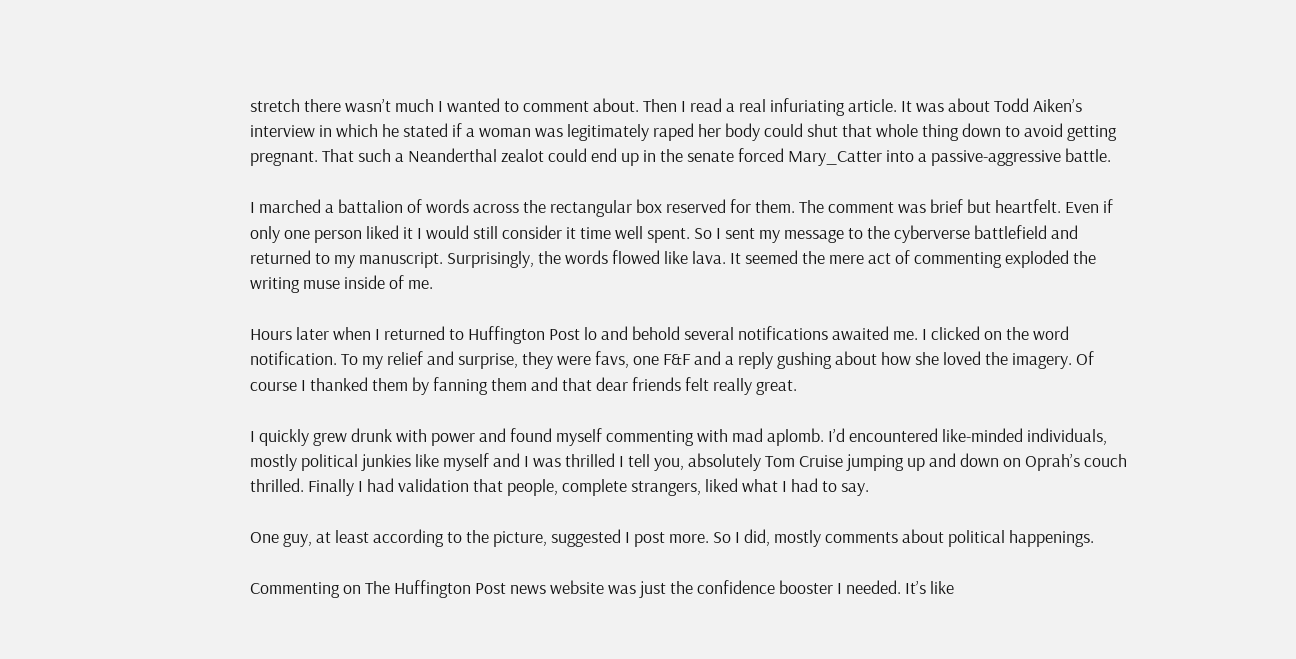stretch there wasn’t much I wanted to comment about. Then I read a real infuriating article. It was about Todd Aiken’s interview in which he stated if a woman was legitimately raped her body could shut that whole thing down to avoid getting pregnant. That such a Neanderthal zealot could end up in the senate forced Mary_Catter into a passive-aggressive battle.

I marched a battalion of words across the rectangular box reserved for them. The comment was brief but heartfelt. Even if only one person liked it I would still consider it time well spent. So I sent my message to the cyberverse battlefield and returned to my manuscript. Surprisingly, the words flowed like lava. It seemed the mere act of commenting exploded the writing muse inside of me.

Hours later when I returned to Huffington Post lo and behold several notifications awaited me. I clicked on the word notification. To my relief and surprise, they were favs, one F&F and a reply gushing about how she loved the imagery. Of course I thanked them by fanning them and that dear friends felt really great.

I quickly grew drunk with power and found myself commenting with mad aplomb. I’d encountered like-minded individuals, mostly political junkies like myself and I was thrilled I tell you, absolutely Tom Cruise jumping up and down on Oprah’s couch thrilled. Finally I had validation that people, complete strangers, liked what I had to say.

One guy, at least according to the picture, suggested I post more. So I did, mostly comments about political happenings.

Commenting on The Huffington Post news website was just the confidence booster I needed. It’s like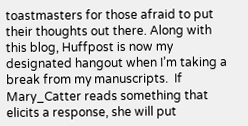toastmasters for those afraid to put their thoughts out there. Along with this blog, Huffpost is now my designated hangout when I’m taking a break from my manuscripts.  If Mary_Catter reads something that elicits a response, she will put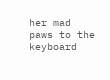her mad paws to the keyboard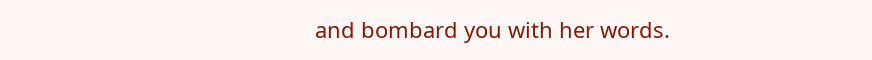and bombard you with her words.